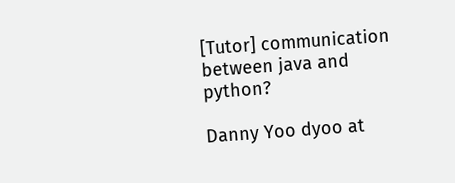[Tutor] communication between java and python?

Danny Yoo dyoo at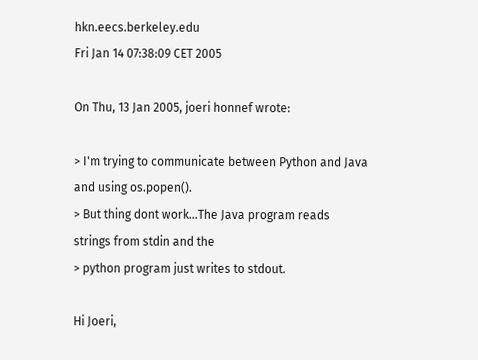hkn.eecs.berkeley.edu
Fri Jan 14 07:38:09 CET 2005

On Thu, 13 Jan 2005, joeri honnef wrote:

> I'm trying to communicate between Python and Java and using os.popen().
> But thing dont work...The Java program reads strings from stdin and the
> python program just writes to stdout.

Hi Joeri,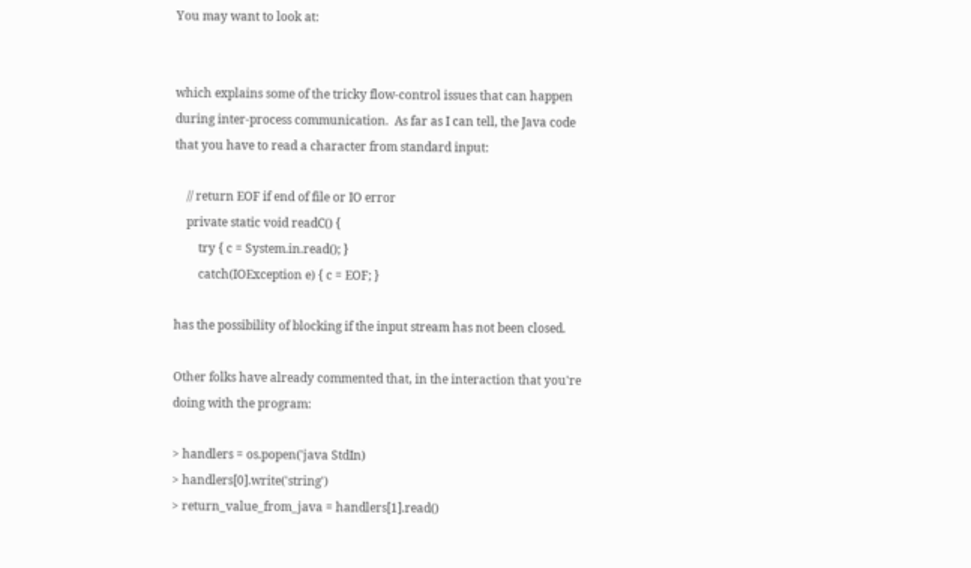You may want to look at:


which explains some of the tricky flow-control issues that can happen
during inter-process communication.  As far as I can tell, the Java code
that you have to read a character from standard input:

    // return EOF if end of file or IO error
    private static void readC() {
        try { c = System.in.read(); }
        catch(IOException e) { c = EOF; }

has the possibility of blocking if the input stream has not been closed.

Other folks have already commented that, in the interaction that you're
doing with the program:

> handlers = os.popen('java StdIn)
> handlers[0].write('string')
> return_value_from_java = handlers[1].read()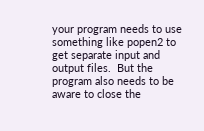your program needs to use something like popen2 to get separate input and
output files.  But the program also needs to be aware to close the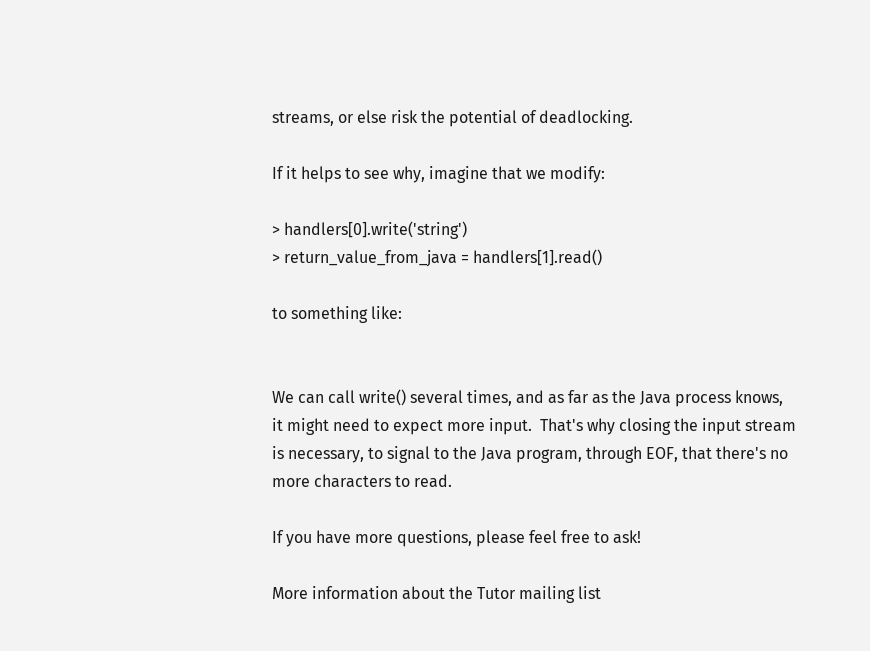streams, or else risk the potential of deadlocking.

If it helps to see why, imagine that we modify:

> handlers[0].write('string')
> return_value_from_java = handlers[1].read()

to something like:


We can call write() several times, and as far as the Java process knows,
it might need to expect more input.  That's why closing the input stream
is necessary, to signal to the Java program, through EOF, that there's no
more characters to read.

If you have more questions, please feel free to ask!

More information about the Tutor mailing list